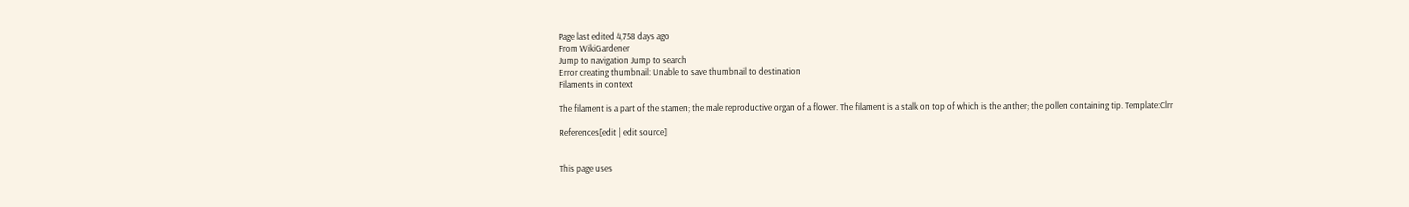Page last edited 4,758 days ago
From WikiGardener
Jump to navigation Jump to search
Error creating thumbnail: Unable to save thumbnail to destination
Filaments in context

The filament is a part of the stamen; the male reproductive organ of a flower. The filament is a stalk on top of which is the anther; the pollen containing tip. Template:Clrr

References[edit | edit source]


This page uses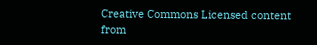Creative Commons Licensed content from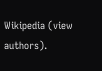Wikipedia (view authors).